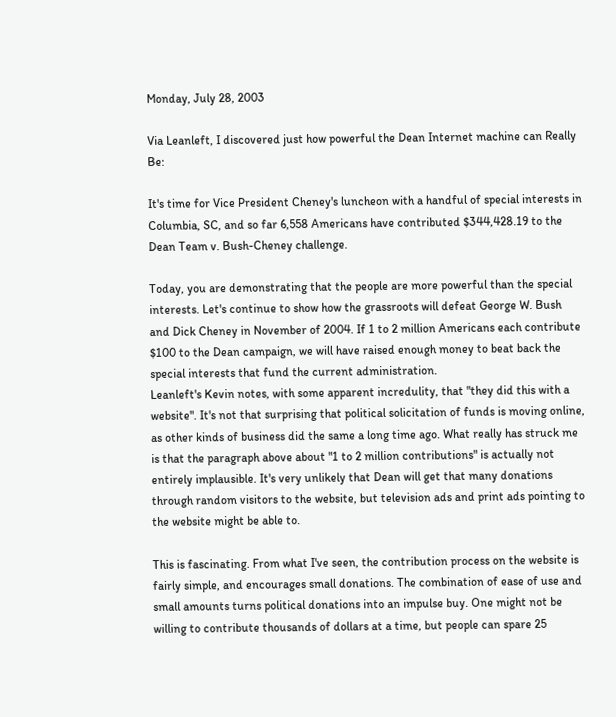Monday, July 28, 2003

Via Leanleft, I discovered just how powerful the Dean Internet machine can Really Be:

It's time for Vice President Cheney's luncheon with a handful of special interests in Columbia, SC, and so far 6,558 Americans have contributed $344,428.19 to the Dean Team v. Bush-Cheney challenge.

Today, you are demonstrating that the people are more powerful than the special interests. Let's continue to show how the grassroots will defeat George W. Bush and Dick Cheney in November of 2004. If 1 to 2 million Americans each contribute $100 to the Dean campaign, we will have raised enough money to beat back the special interests that fund the current administration.
Leanleft's Kevin notes, with some apparent incredulity, that "they did this with a website". It's not that surprising that political solicitation of funds is moving online, as other kinds of business did the same a long time ago. What really has struck me is that the paragraph above about "1 to 2 million contributions" is actually not entirely implausible. It's very unlikely that Dean will get that many donations through random visitors to the website, but television ads and print ads pointing to the website might be able to.

This is fascinating. From what I've seen, the contribution process on the website is fairly simple, and encourages small donations. The combination of ease of use and small amounts turns political donations into an impulse buy. One might not be willing to contribute thousands of dollars at a time, but people can spare 25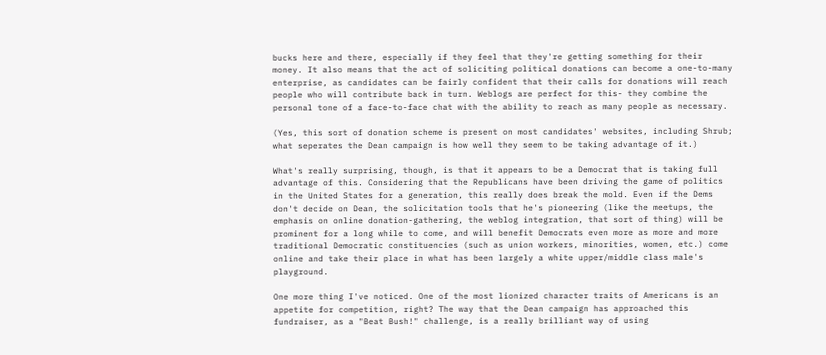bucks here and there, especially if they feel that they're getting something for their money. It also means that the act of soliciting political donations can become a one-to-many enterprise, as candidates can be fairly confident that their calls for donations will reach people who will contribute back in turn. Weblogs are perfect for this- they combine the personal tone of a face-to-face chat with the ability to reach as many people as necessary.

(Yes, this sort of donation scheme is present on most candidates' websites, including Shrub; what seperates the Dean campaign is how well they seem to be taking advantage of it.)

What's really surprising, though, is that it appears to be a Democrat that is taking full advantage of this. Considering that the Republicans have been driving the game of politics in the United States for a generation, this really does break the mold. Even if the Dems don't decide on Dean, the solicitation tools that he's pioneering (like the meetups, the emphasis on online donation-gathering, the weblog integration, that sort of thing) will be prominent for a long while to come, and will benefit Democrats even more as more and more traditional Democratic constituencies (such as union workers, minorities, women, etc.) come online and take their place in what has been largely a white upper/middle class male's playground.

One more thing I've noticed. One of the most lionized character traits of Americans is an appetite for competition, right? The way that the Dean campaign has approached this fundraiser, as a "Beat Bush!" challenge, is a really brilliant way of using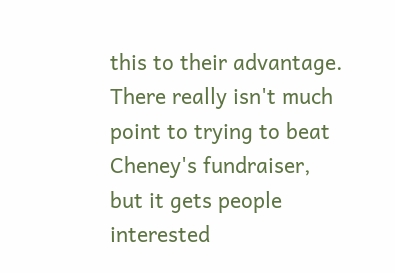this to their advantage. There really isn't much point to trying to beat Cheney's fundraiser, but it gets people interested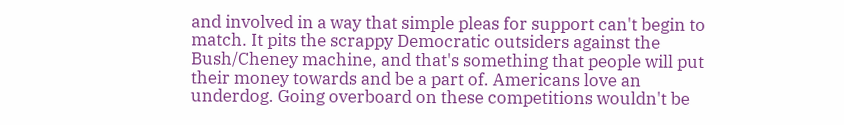and involved in a way that simple pleas for support can't begin to match. It pits the scrappy Democratic outsiders against the Bush/Cheney machine, and that's something that people will put their money towards and be a part of. Americans love an underdog. Going overboard on these competitions wouldn't be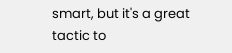smart, but it's a great tactic to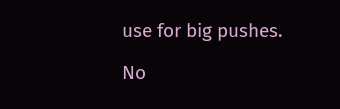use for big pushes.

No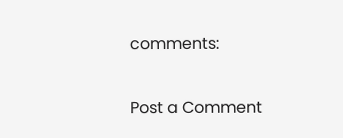comments:

Post a Comment